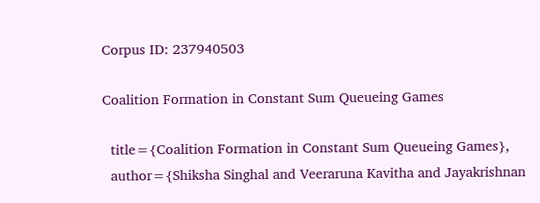Corpus ID: 237940503

Coalition Formation in Constant Sum Queueing Games

  title={Coalition Formation in Constant Sum Queueing Games},
  author={Shiksha Singhal and Veeraruna Kavitha and Jayakrishnan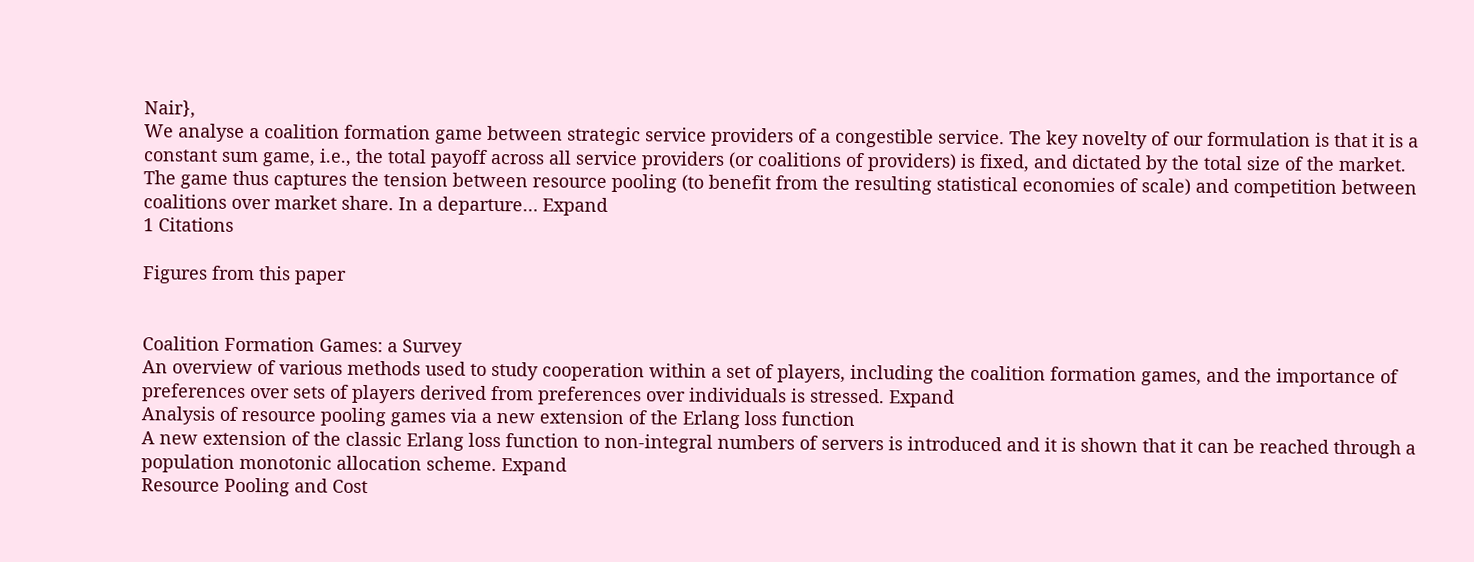Nair},
We analyse a coalition formation game between strategic service providers of a congestible service. The key novelty of our formulation is that it is a constant sum game, i.e., the total payoff across all service providers (or coalitions of providers) is fixed, and dictated by the total size of the market. The game thus captures the tension between resource pooling (to benefit from the resulting statistical economies of scale) and competition between coalitions over market share. In a departure… Expand
1 Citations

Figures from this paper


Coalition Formation Games: a Survey
An overview of various methods used to study cooperation within a set of players, including the coalition formation games, and the importance of preferences over sets of players derived from preferences over individuals is stressed. Expand
Analysis of resource pooling games via a new extension of the Erlang loss function
A new extension of the classic Erlang loss function to non-integral numbers of servers is introduced and it is shown that it can be reached through a population monotonic allocation scheme. Expand
Resource Pooling and Cost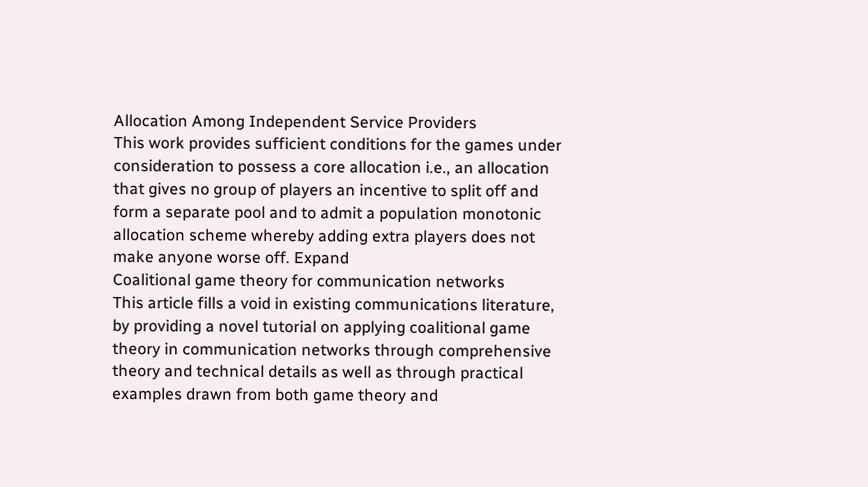Allocation Among Independent Service Providers
This work provides sufficient conditions for the games under consideration to possess a core allocation i.e., an allocation that gives no group of players an incentive to split off and form a separate pool and to admit a population monotonic allocation scheme whereby adding extra players does not make anyone worse off. Expand
Coalitional game theory for communication networks
This article fills a void in existing communications literature, by providing a novel tutorial on applying coalitional game theory in communication networks through comprehensive theory and technical details as well as through practical examples drawn from both game theory and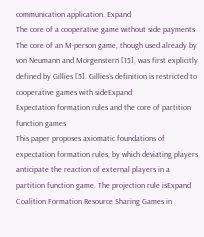communication application. Expand
The core of a cooperative game without side payments
The core of an M-person game, though used already by von Neumann and Morgenstern [15], was first explicitly defined by Gillies [5]. Gillies's definition is restricted to cooperative games with sideExpand
Expectation formation rules and the core of partition function games
This paper proposes axiomatic foundations of expectation formation rules, by which deviating players anticipate the reaction of external players in a partition function game. The projection rule isExpand
Coalition Formation Resource Sharing Games in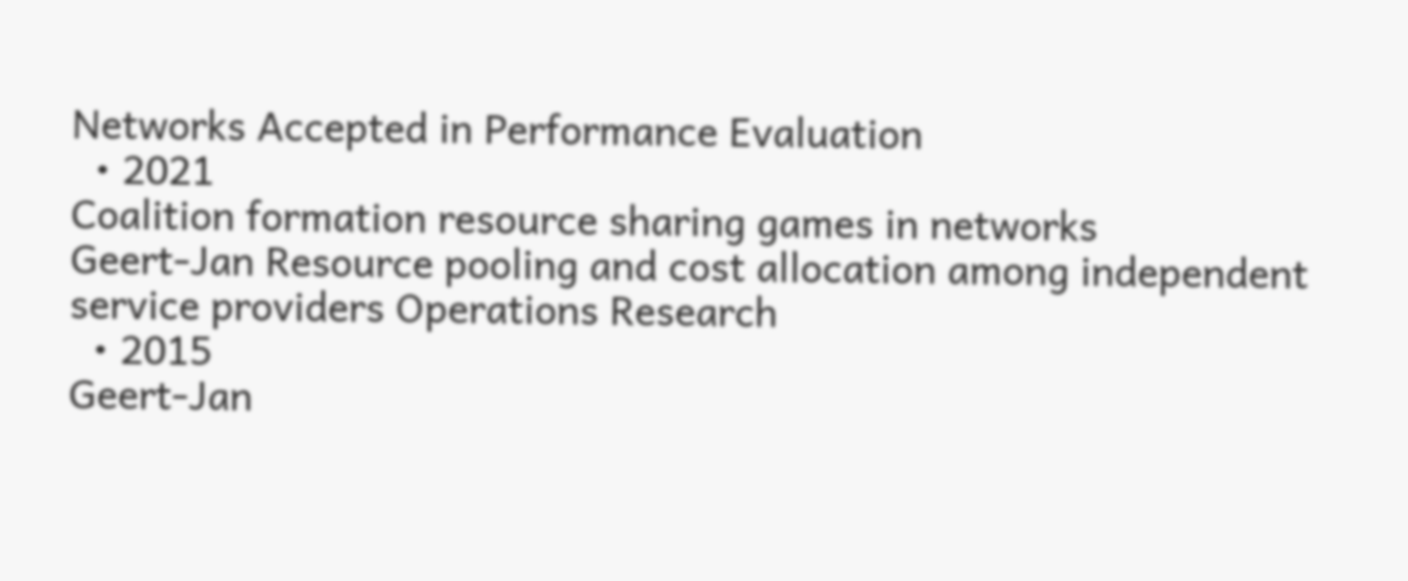Networks Accepted in Performance Evaluation
  • 2021
Coalition formation resource sharing games in networks
Geert-Jan Resource pooling and cost allocation among independent service providers Operations Research
  • 2015
Geert-Jan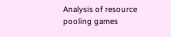Analysis of resource pooling games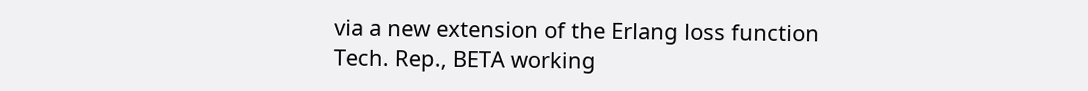via a new extension of the Erlang loss function Tech. Rep., BETA working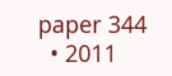paper 344
  • 2011